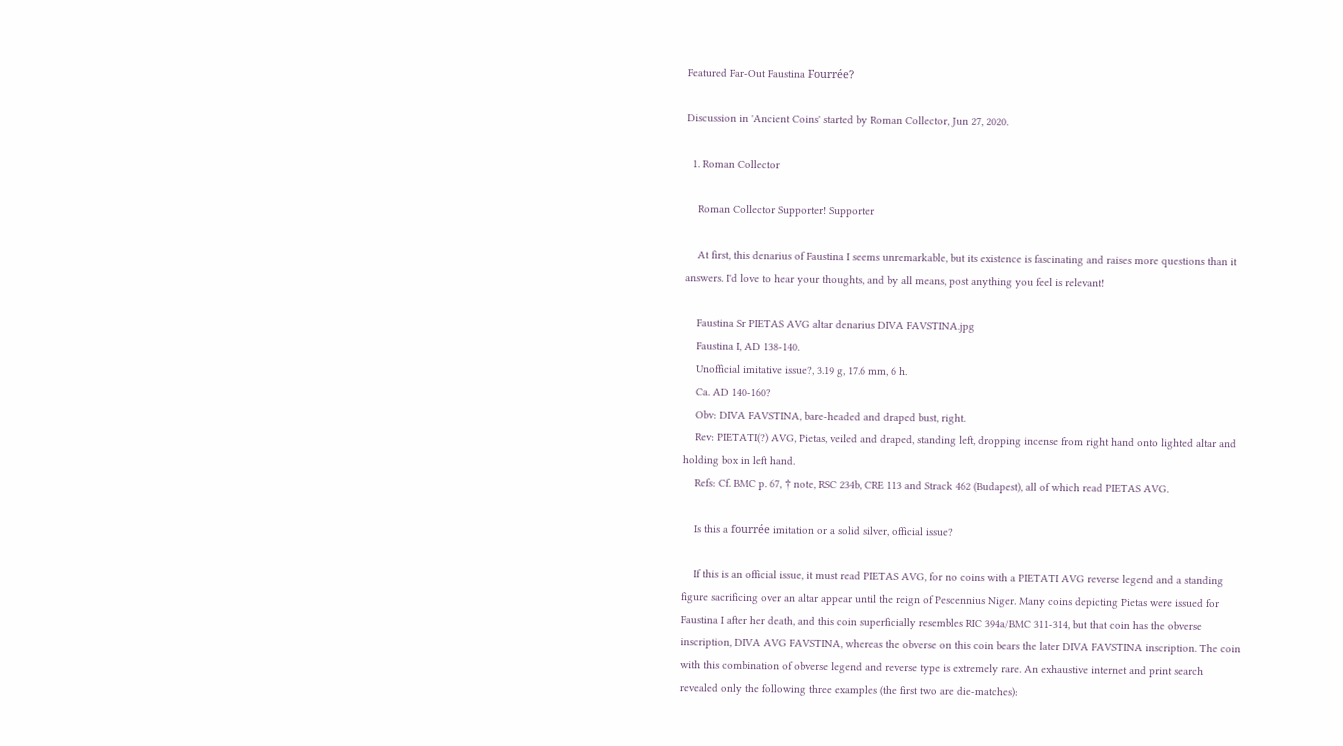Featured Far-Out Faustina Fourrée?

Discussion in 'Ancient Coins' started by Roman Collector, Jun 27, 2020.

  1. Roman Collector

    Roman Collector Supporter! Supporter

    At first, this denarius of Faustina I seems unremarkable, but its existence is fascinating and raises more questions than it answers. I'd love to hear your thoughts, and by all means, post anything you feel is relevant!

    Faustina Sr PIETAS AVG altar denarius DIVA FAVSTINA.jpg
    Faustina I, AD 138-140.
    Unofficial imitative issue?, 3.19 g, 17.6 mm, 6 h.
    Ca. AD 140-160?
    Obv: DIVA FAVSTINA, bare-headed and draped bust, right.
    Rev: PIETATI(?) AVG, Pietas, veiled and draped, standing left, dropping incense from right hand onto lighted altar and holding box in left hand.
    Refs: Cf. BMC p. 67, † note, RSC 234b, CRE 113 and Strack 462 (Budapest), all of which read PIETAS AVG.

    Is this a fourrée imitation or a solid silver, official issue?

    If this is an official issue, it must read PIETAS AVG, for no coins with a PIETATI AVG reverse legend and a standing figure sacrificing over an altar appear until the reign of Pescennius Niger. Many coins depicting Pietas were issued for Faustina I after her death, and this coin superficially resembles RIC 394a/BMC 311-314, but that coin has the obverse inscription, DIVA AVG FAVSTINA, whereas the obverse on this coin bears the later DIVA FAVSTINA inscription. The coin with this combination of obverse legend and reverse type is extremely rare. An exhaustive internet and print search revealed only the following three examples (the first two are die-matches):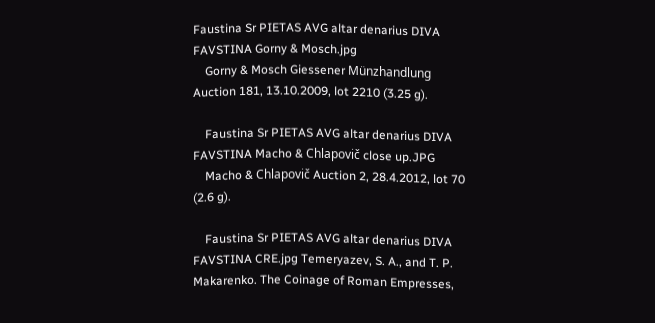Faustina Sr PIETAS AVG altar denarius DIVA FAVSTINA Gorny & Mosch.jpg
    Gorny & Mosch Giessener Münzhandlung Auction 181, 13.10.2009, lot 2210 (3.25 g).

    Faustina Sr PIETAS AVG altar denarius DIVA FAVSTINA Macho & Chlapovič close up.JPG
    Macho & Chlapovič Auction 2, 28.4.2012, lot 70 (2.6 g).

    Faustina Sr PIETAS AVG altar denarius DIVA FAVSTINA CRE.jpg Temeryazev, S. A., and T. P. Makarenko. The Coinage of Roman Empresses,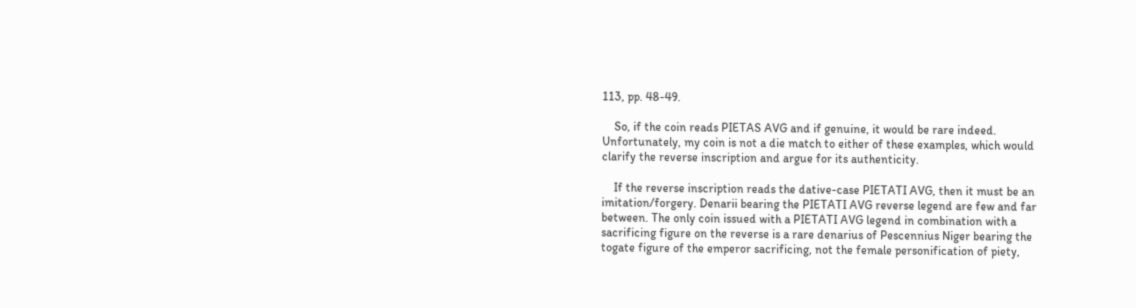113, pp. 48-49.

    So, if the coin reads PIETAS AVG and if genuine, it would be rare indeed. Unfortunately, my coin is not a die match to either of these examples, which would clarify the reverse inscription and argue for its authenticity.

    If the reverse inscription reads the dative-case PIETATI AVG, then it must be an imitation/forgery. Denarii bearing the PIETATI AVG reverse legend are few and far between. The only coin issued with a PIETATI AVG legend in combination with a sacrificing figure on the reverse is a rare denarius of Pescennius Niger bearing the togate figure of the emperor sacrificing, not the female personification of piety,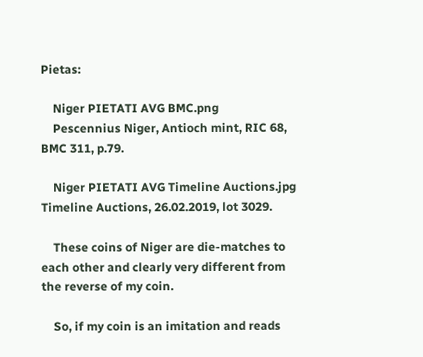Pietas:

    Niger PIETATI AVG BMC.png
    Pescennius Niger, Antioch mint, RIC 68, BMC 311, p.79.

    Niger PIETATI AVG Timeline Auctions.jpg Timeline Auctions, 26.02.2019, lot 3029.

    These coins of Niger are die-matches to each other and clearly very different from the reverse of my coin.

    So, if my coin is an imitation and reads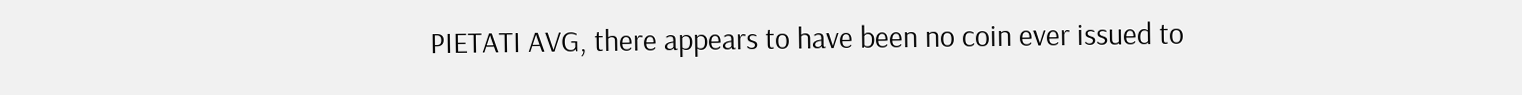PIETATI AVG, there appears to have been no coin ever issued to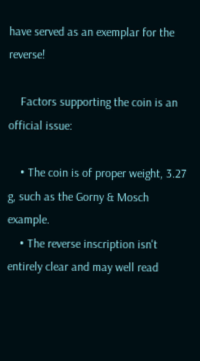have served as an exemplar for the reverse!

    Factors supporting the coin is an official issue:

    • The coin is of proper weight, 3.27 g, such as the Gorny & Mosch example.
    • The reverse inscription isn't entirely clear and may well read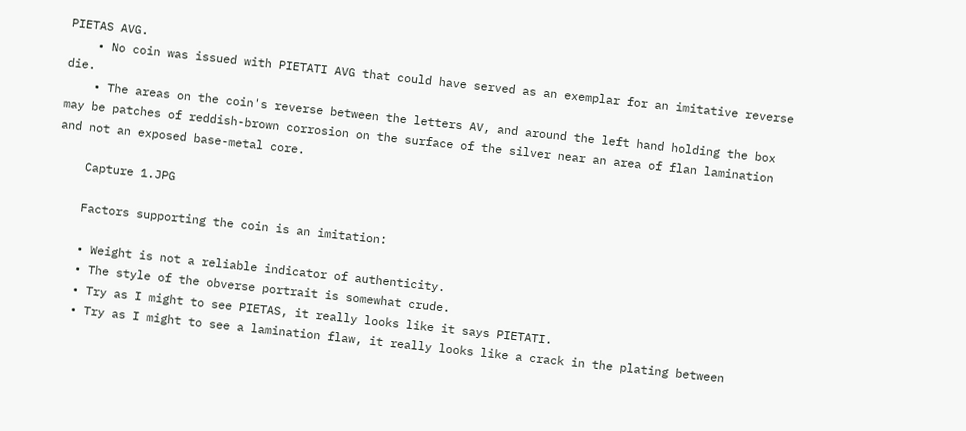PIETAS AVG.
    • No coin was issued with PIETATI AVG that could have served as an exemplar for an imitative reverse die.
    • The areas on the coin's reverse between the letters AV, and around the left hand holding the box may be patches of reddish-brown corrosion on the surface of the silver near an area of flan lamination and not an exposed base-metal core.

    Capture 1.JPG

    Factors supporting the coin is an imitation:

    • Weight is not a reliable indicator of authenticity.
    • The style of the obverse portrait is somewhat crude.
    • Try as I might to see PIETAS, it really looks like it says PIETATI.
    • Try as I might to see a lamination flaw, it really looks like a crack in the plating between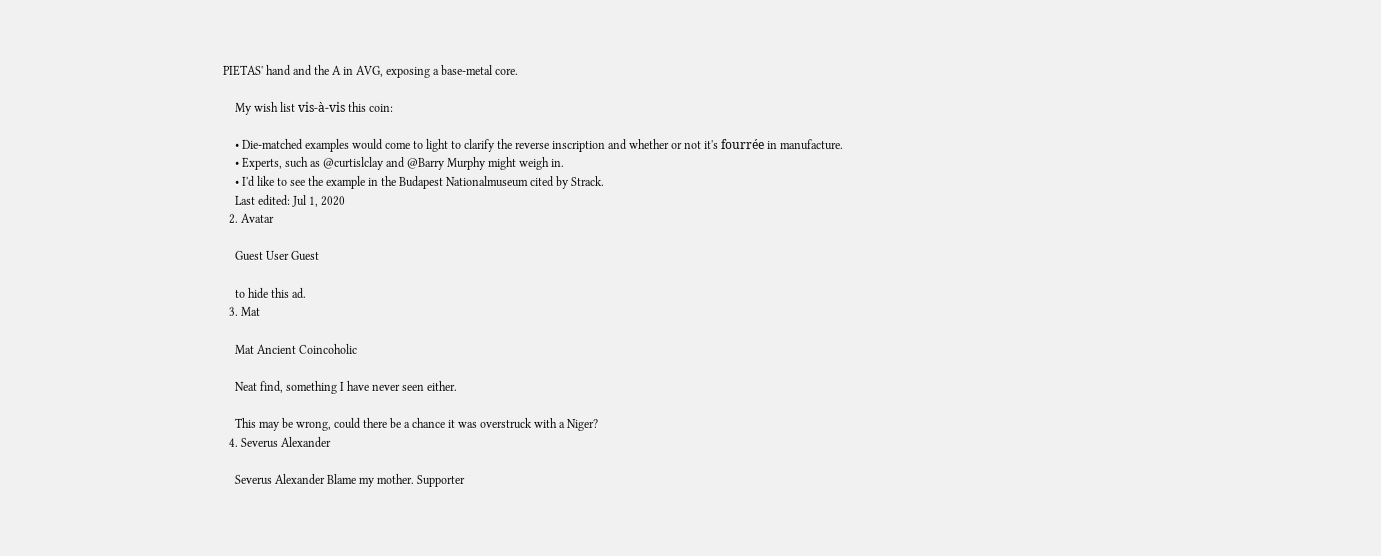PIETAS' hand and the A in AVG, exposing a base-metal core.

    My wish list vis-à-vis this coin:

    • Die-matched examples would come to light to clarify the reverse inscription and whether or not it's fourrée in manufacture.
    • Experts, such as @curtislclay and @Barry Murphy might weigh in.
    • I'd like to see the example in the Budapest Nationalmuseum cited by Strack.
    Last edited: Jul 1, 2020
  2. Avatar

    Guest User Guest

    to hide this ad.
  3. Mat

    Mat Ancient Coincoholic

    Neat find, something I have never seen either.

    This may be wrong, could there be a chance it was overstruck with a Niger?
  4. Severus Alexander

    Severus Alexander Blame my mother. Supporter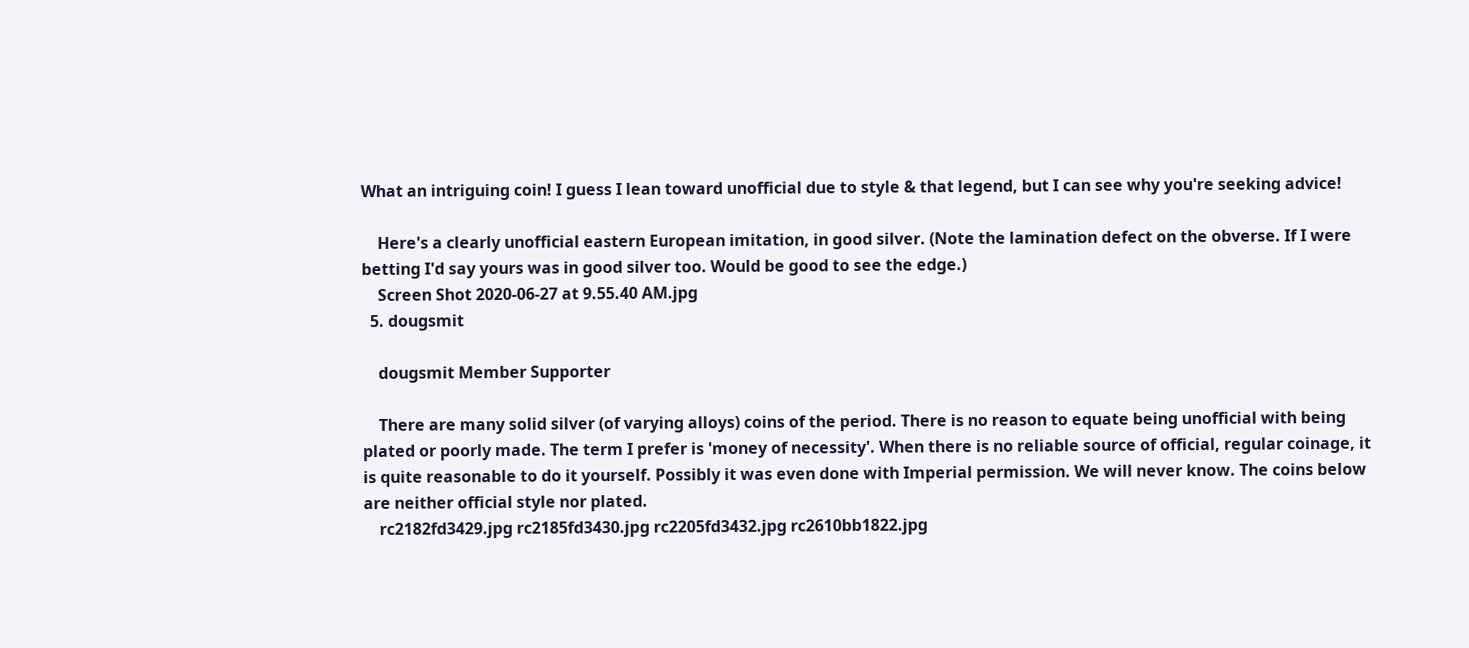What an intriguing coin! I guess I lean toward unofficial due to style & that legend, but I can see why you're seeking advice!

    Here's a clearly unofficial eastern European imitation, in good silver. (Note the lamination defect on the obverse. If I were betting I'd say yours was in good silver too. Would be good to see the edge.)
    Screen Shot 2020-06-27 at 9.55.40 AM.jpg
  5. dougsmit

    dougsmit Member Supporter

    There are many solid silver (of varying alloys) coins of the period. There is no reason to equate being unofficial with being plated or poorly made. The term I prefer is 'money of necessity'. When there is no reliable source of official, regular coinage, it is quite reasonable to do it yourself. Possibly it was even done with Imperial permission. We will never know. The coins below are neither official style nor plated.
    rc2182fd3429.jpg rc2185fd3430.jpg rc2205fd3432.jpg rc2610bb1822.jpg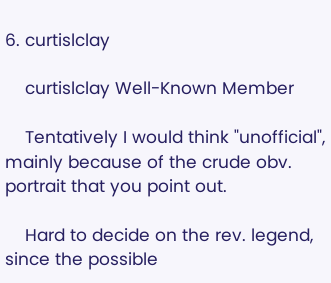6. curtislclay

    curtislclay Well-Known Member

    Tentatively I would think "unofficial", mainly because of the crude obv. portrait that you point out.

    Hard to decide on the rev. legend, since the possible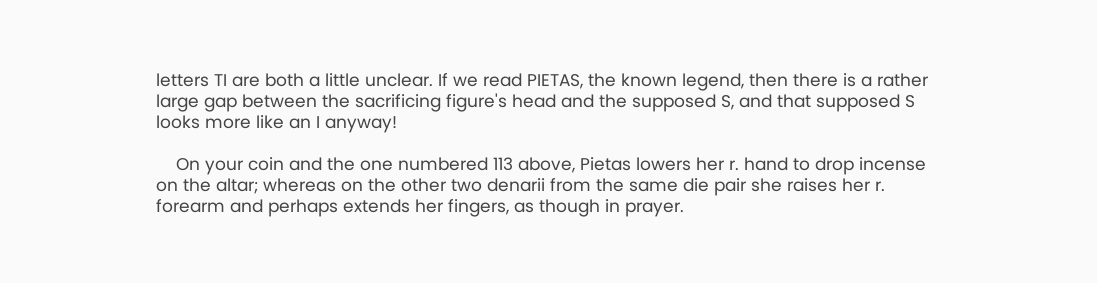letters TI are both a little unclear. If we read PIETAS, the known legend, then there is a rather large gap between the sacrificing figure's head and the supposed S, and that supposed S looks more like an I anyway!

    On your coin and the one numbered 113 above, Pietas lowers her r. hand to drop incense on the altar; whereas on the other two denarii from the same die pair she raises her r. forearm and perhaps extends her fingers, as though in prayer.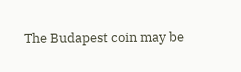The Budapest coin may be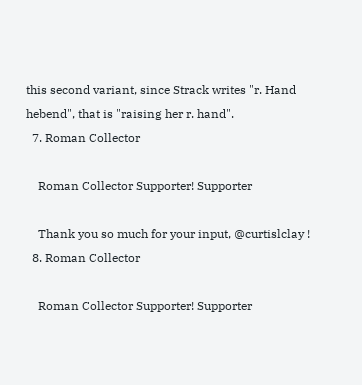this second variant, since Strack writes "r. Hand hebend", that is "raising her r. hand".
  7. Roman Collector

    Roman Collector Supporter! Supporter

    Thank you so much for your input, @curtislclay !
  8. Roman Collector

    Roman Collector Supporter! Supporter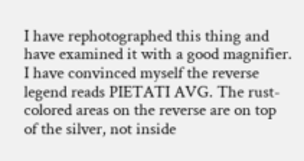I have rephotographed this thing and have examined it with a good magnifier. I have convinced myself the reverse legend reads PIETATI AVG. The rust-colored areas on the reverse are on top of the silver, not inside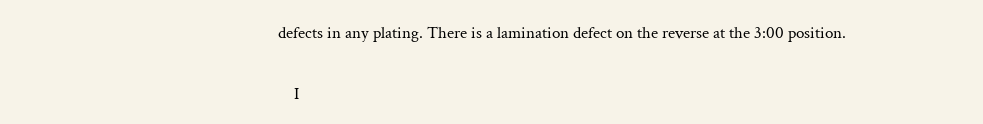defects in any plating. There is a lamination defect on the reverse at the 3:00 position.

    I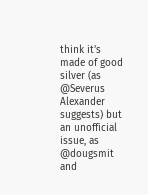think it's made of good silver (as @Severus Alexander suggests) but an unofficial issue, as @dougsmit and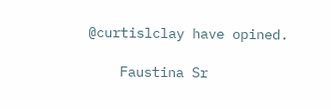@curtislclay have opined.

    Faustina Sr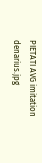PIETATI AVG imitation denarius.jpg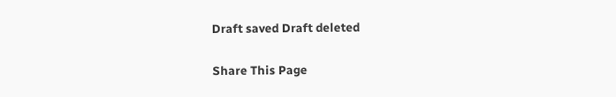Draft saved Draft deleted

Share This Page